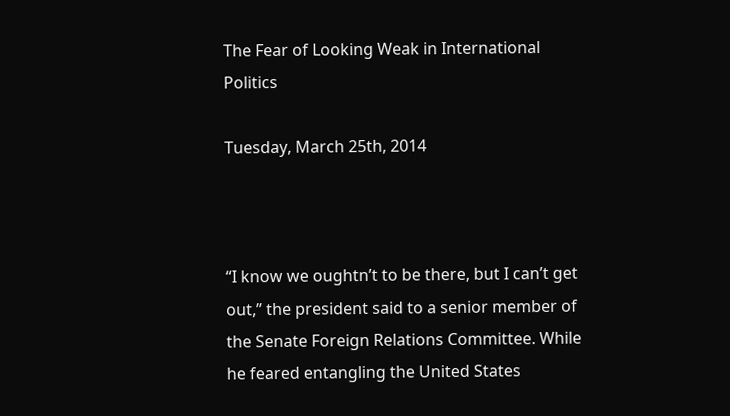The Fear of Looking Weak in International Politics

Tuesday, March 25th, 2014



“I know we oughtn’t to be there, but I can’t get out,” the president said to a senior member of the Senate Foreign Relations Committee. While he feared entangling the United States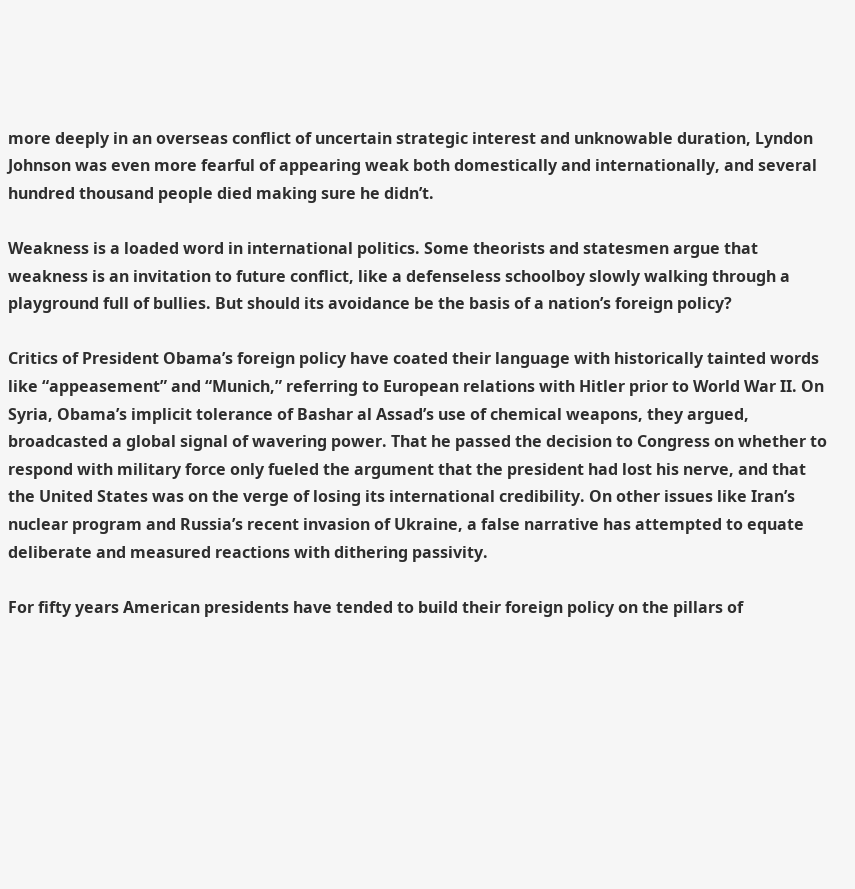more deeply in an overseas conflict of uncertain strategic interest and unknowable duration, Lyndon Johnson was even more fearful of appearing weak both domestically and internationally, and several hundred thousand people died making sure he didn’t.

Weakness is a loaded word in international politics. Some theorists and statesmen argue that weakness is an invitation to future conflict, like a defenseless schoolboy slowly walking through a playground full of bullies. But should its avoidance be the basis of a nation’s foreign policy?

Critics of President Obama’s foreign policy have coated their language with historically tainted words like “appeasement” and “Munich,” referring to European relations with Hitler prior to World War II. On Syria, Obama’s implicit tolerance of Bashar al Assad’s use of chemical weapons, they argued, broadcasted a global signal of wavering power. That he passed the decision to Congress on whether to respond with military force only fueled the argument that the president had lost his nerve, and that the United States was on the verge of losing its international credibility. On other issues like Iran’s nuclear program and Russia’s recent invasion of Ukraine, a false narrative has attempted to equate deliberate and measured reactions with dithering passivity.

For fifty years American presidents have tended to build their foreign policy on the pillars of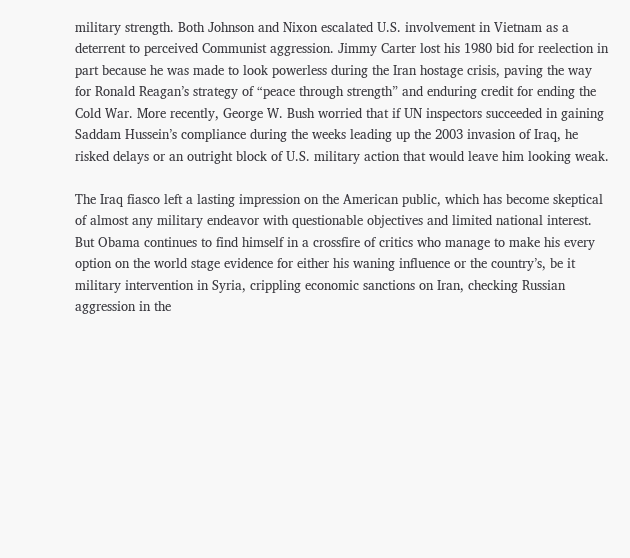military strength. Both Johnson and Nixon escalated U.S. involvement in Vietnam as a deterrent to perceived Communist aggression. Jimmy Carter lost his 1980 bid for reelection in part because he was made to look powerless during the Iran hostage crisis, paving the way for Ronald Reagan’s strategy of “peace through strength” and enduring credit for ending the Cold War. More recently, George W. Bush worried that if UN inspectors succeeded in gaining Saddam Hussein’s compliance during the weeks leading up the 2003 invasion of Iraq, he risked delays or an outright block of U.S. military action that would leave him looking weak.

The Iraq fiasco left a lasting impression on the American public, which has become skeptical of almost any military endeavor with questionable objectives and limited national interest. But Obama continues to find himself in a crossfire of critics who manage to make his every option on the world stage evidence for either his waning influence or the country’s, be it military intervention in Syria, crippling economic sanctions on Iran, checking Russian aggression in the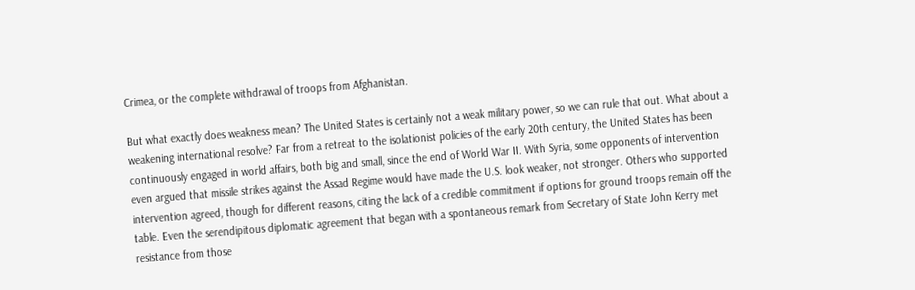Crimea, or the complete withdrawal of troops from Afghanistan.

But what exactly does weakness mean? The United States is certainly not a weak military power, so we can rule that out. What about a weakening international resolve? Far from a retreat to the isolationist policies of the early 20th century, the United States has been continuously engaged in world affairs, both big and small, since the end of World War II. With Syria, some opponents of intervention even argued that missile strikes against the Assad Regime would have made the U.S. look weaker, not stronger. Others who supported intervention agreed, though for different reasons, citing the lack of a credible commitment if options for ground troops remain off the table. Even the serendipitous diplomatic agreement that began with a spontaneous remark from Secretary of State John Kerry met resistance from those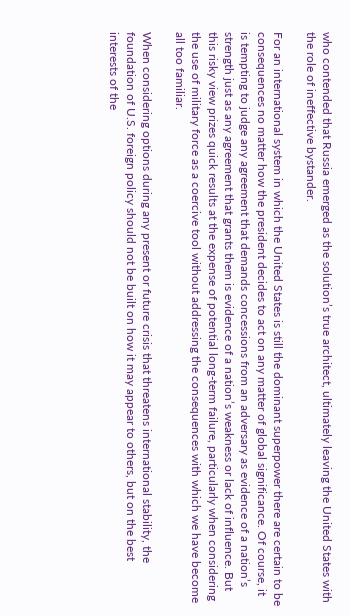who contended that Russia emerged as the solution’s true architect, ultimately leaving the United States with the role of ineffective bystander.

For an international system in which the United States is still the dominant superpower there are certain to be consequences no matter how the president decides to act on any matter of global significance. Of course, it is tempting to judge any agreement that demands concessions from an adversary as evidence of a nation’s strength just as any agreement that grants them is evidence of a nation’s weakness or lack of influence. But this risky view prizes quick results at the expense of potential long-term failure, particularly when considering the use of military force as a coercive tool without addressing the consequences with which we have become all too familiar.

When considering options during any present or future crisis that threatens international stability, the foundation of U.S. foreign policy should not be built on how it may appear to others, but on the best interests of the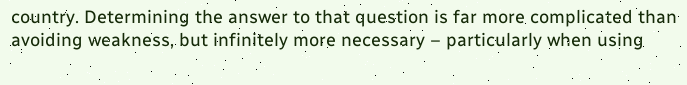country. Determining the answer to that question is far more complicated than avoiding weakness, but infinitely more necessary – particularly when using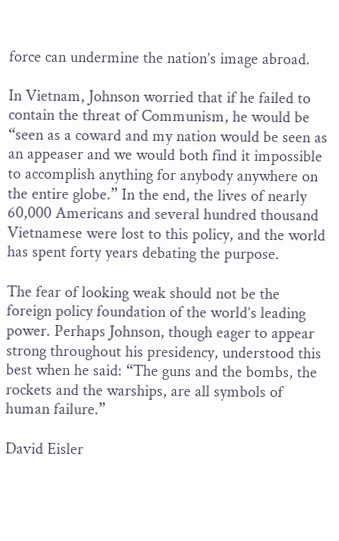force can undermine the nation’s image abroad.

In Vietnam, Johnson worried that if he failed to contain the threat of Communism, he would be “seen as a coward and my nation would be seen as an appeaser and we would both find it impossible to accomplish anything for anybody anywhere on the entire globe.” In the end, the lives of nearly 60,000 Americans and several hundred thousand Vietnamese were lost to this policy, and the world has spent forty years debating the purpose.

The fear of looking weak should not be the foreign policy foundation of the world’s leading power. Perhaps Johnson, though eager to appear strong throughout his presidency, understood this best when he said: “The guns and the bombs, the rockets and the warships, are all symbols of human failure.”

David Eisler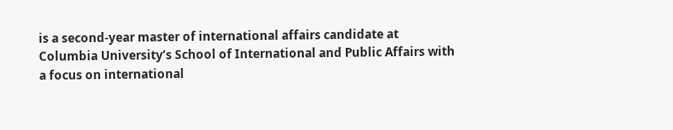is a second-year master of international affairs candidate at Columbia University’s School of International and Public Affairs with a focus on international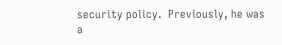security policy.  Previously, he was a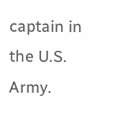captain in the U.S. Army.